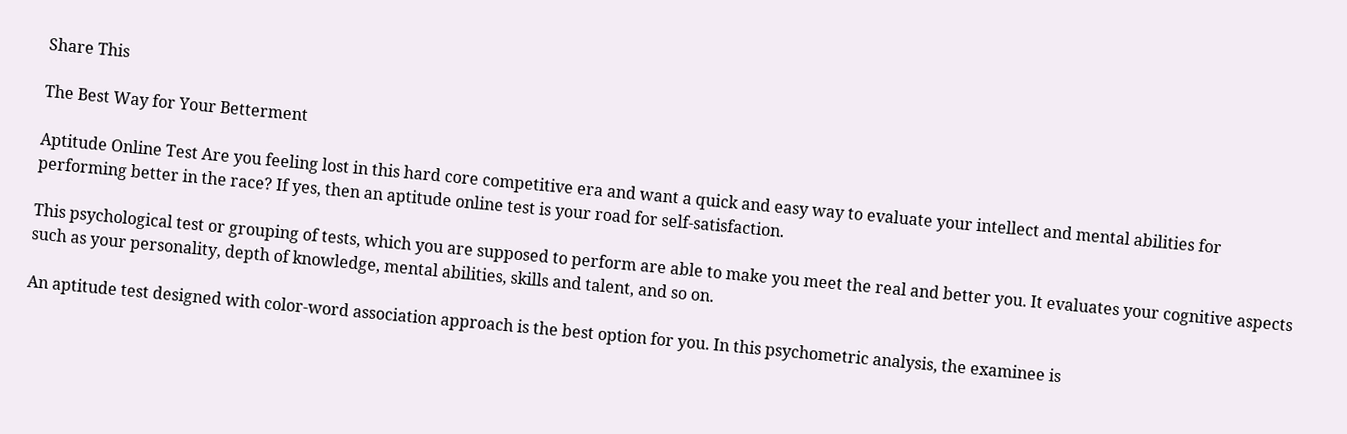Share This

The Best Way for Your Betterment

Aptitude Online Test Are you feeling lost in this hard core competitive era and want a quick and easy way to evaluate your intellect and mental abilities for performing better in the race? If yes, then an aptitude online test is your road for self-satisfaction.

This psychological test or grouping of tests, which you are supposed to perform are able to make you meet the real and better you. It evaluates your cognitive aspects such as your personality, depth of knowledge, mental abilities, skills and talent, and so on.

An aptitude test designed with color-word association approach is the best option for you. In this psychometric analysis, the examinee is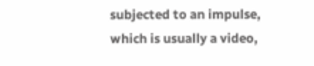subjected to an impulse, which is usually a video,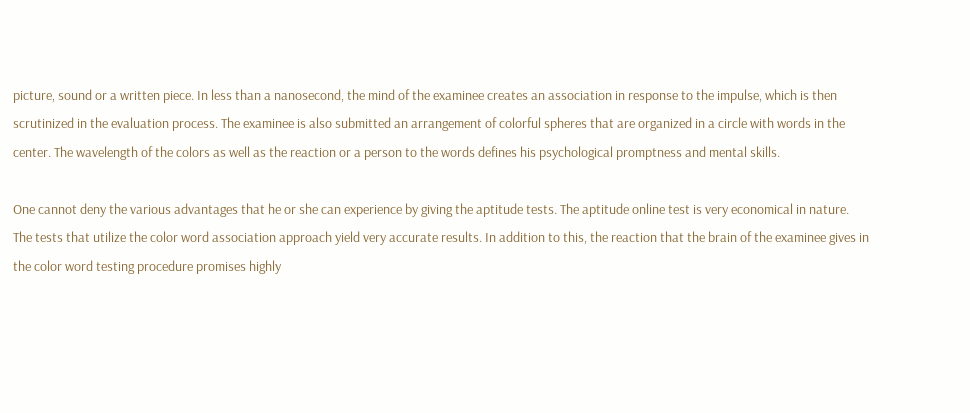picture, sound or a written piece. In less than a nanosecond, the mind of the examinee creates an association in response to the impulse, which is then scrutinized in the evaluation process. The examinee is also submitted an arrangement of colorful spheres that are organized in a circle with words in the center. The wavelength of the colors as well as the reaction or a person to the words defines his psychological promptness and mental skills.

One cannot deny the various advantages that he or she can experience by giving the aptitude tests. The aptitude online test is very economical in nature. The tests that utilize the color word association approach yield very accurate results. In addition to this, the reaction that the brain of the examinee gives in the color word testing procedure promises highly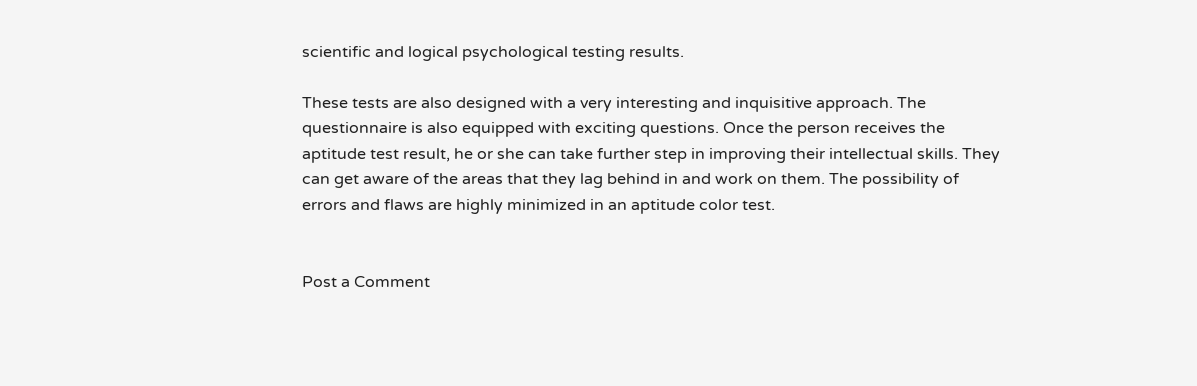scientific and logical psychological testing results.

These tests are also designed with a very interesting and inquisitive approach. The questionnaire is also equipped with exciting questions. Once the person receives the aptitude test result, he or she can take further step in improving their intellectual skills. They can get aware of the areas that they lag behind in and work on them. The possibility of errors and flaws are highly minimized in an aptitude color test.


Post a Comment